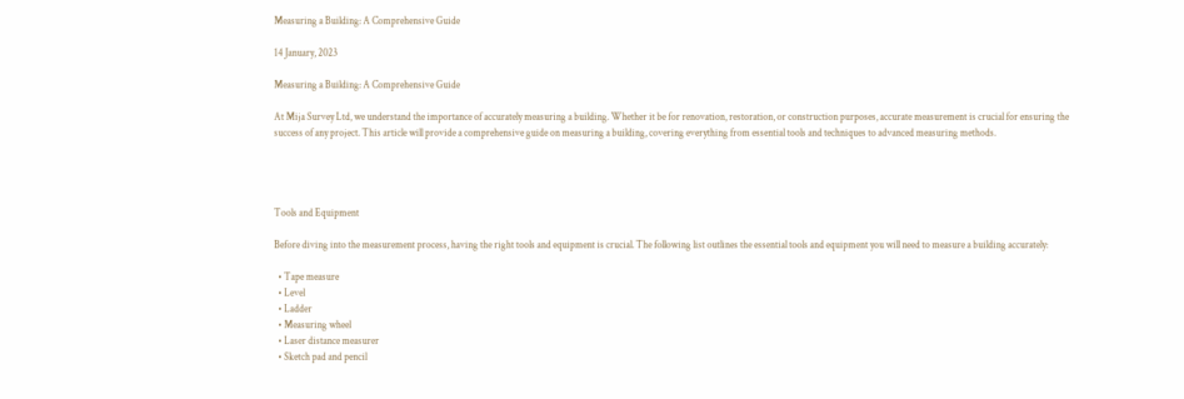Measuring a Building: A Comprehensive Guide

14 January, 2023

Measuring a Building: A Comprehensive Guide

At Mija Survey Ltd, we understand the importance of accurately measuring a building. Whether it be for renovation, restoration, or construction purposes, accurate measurement is crucial for ensuring the success of any project. This article will provide a comprehensive guide on measuring a building, covering everything from essential tools and techniques to advanced measuring methods.




Tools and Equipment

Before diving into the measurement process, having the right tools and equipment is crucial. The following list outlines the essential tools and equipment you will need to measure a building accurately:

  • Tape measure
  • Level
  • Ladder
  • Measuring wheel
  • Laser distance measurer
  • Sketch pad and pencil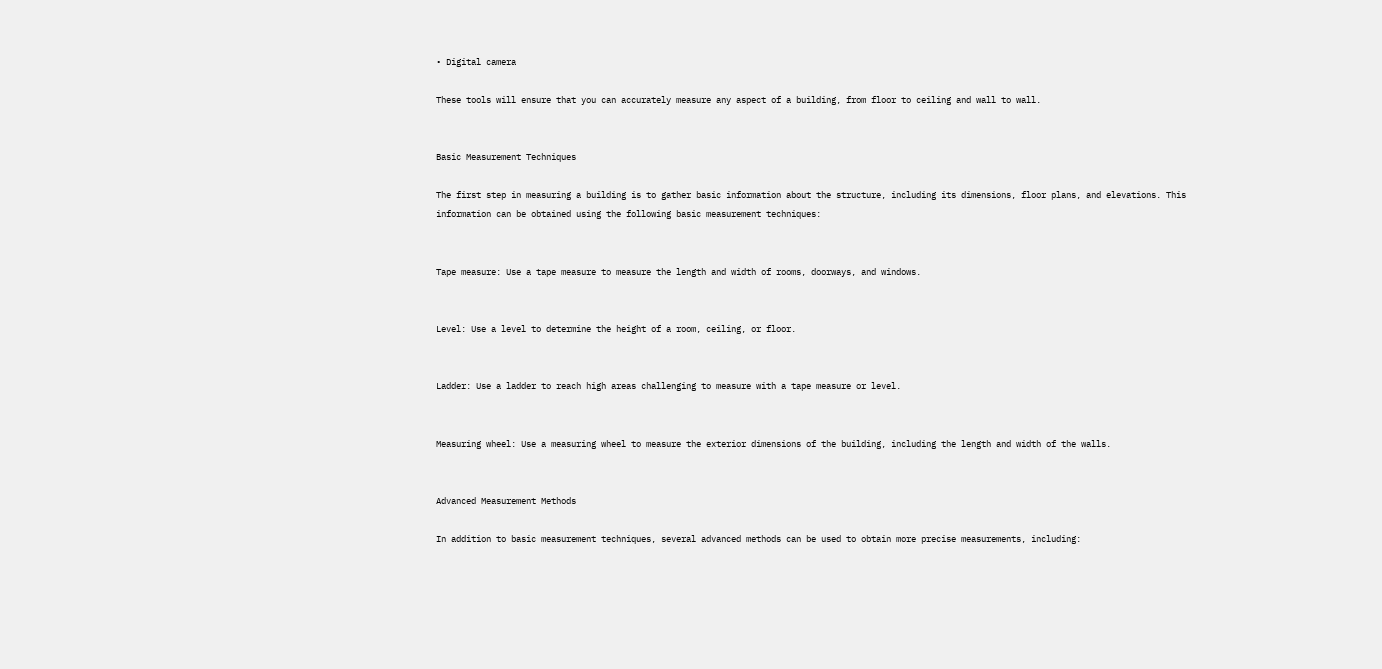• Digital camera

These tools will ensure that you can accurately measure any aspect of a building, from floor to ceiling and wall to wall.


Basic Measurement Techniques

The first step in measuring a building is to gather basic information about the structure, including its dimensions, floor plans, and elevations. This information can be obtained using the following basic measurement techniques:


Tape measure: Use a tape measure to measure the length and width of rooms, doorways, and windows.


Level: Use a level to determine the height of a room, ceiling, or floor.


Ladder: Use a ladder to reach high areas challenging to measure with a tape measure or level.


Measuring wheel: Use a measuring wheel to measure the exterior dimensions of the building, including the length and width of the walls.


Advanced Measurement Methods

In addition to basic measurement techniques, several advanced methods can be used to obtain more precise measurements, including: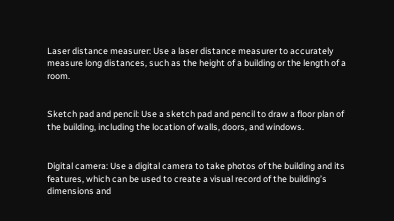Laser distance measurer: Use a laser distance measurer to accurately measure long distances, such as the height of a building or the length of a room.


Sketch pad and pencil: Use a sketch pad and pencil to draw a floor plan of the building, including the location of walls, doors, and windows.


Digital camera: Use a digital camera to take photos of the building and its features, which can be used to create a visual record of the building’s dimensions and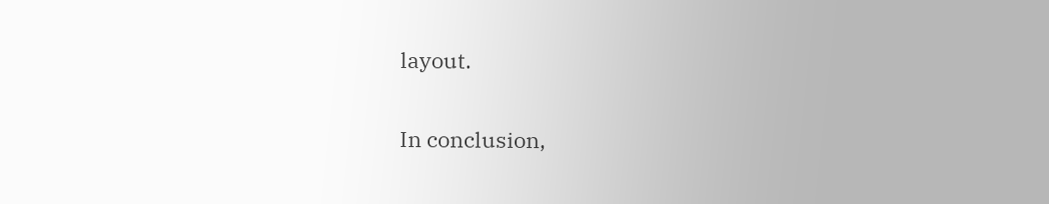layout.


In conclusion,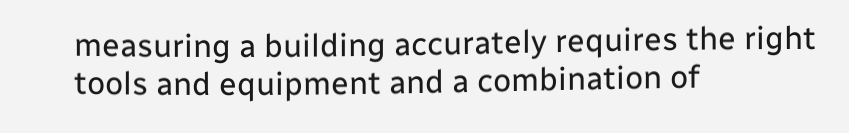measuring a building accurately requires the right tools and equipment and a combination of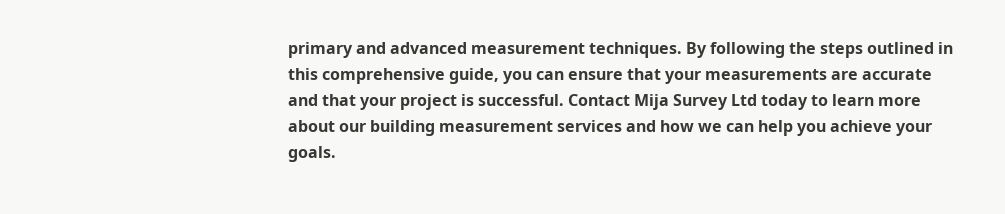primary and advanced measurement techniques. By following the steps outlined in this comprehensive guide, you can ensure that your measurements are accurate and that your project is successful. Contact Mija Survey Ltd today to learn more about our building measurement services and how we can help you achieve your goals.